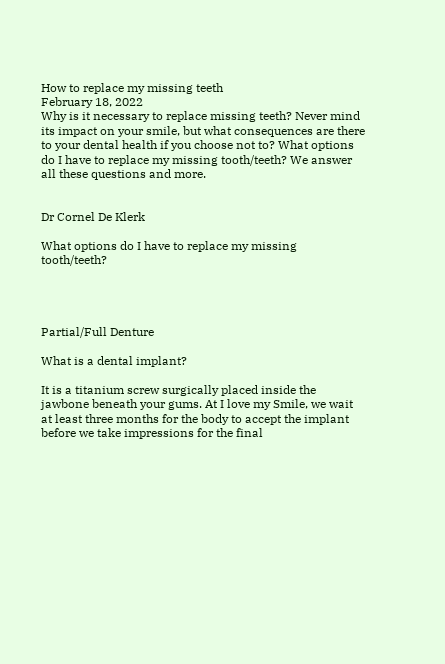How to replace my missing teeth
February 18, 2022
Why is it necessary to replace missing teeth? Never mind its impact on your smile, but what consequences are there to your dental health if you choose not to? What options do I have to replace my missing tooth/teeth? We answer all these questions and more.


Dr Cornel De Klerk

What options do I have to replace my missing tooth/teeth?




Partial/Full Denture

What is a dental implant?

It is a titanium screw surgically placed inside the jawbone beneath your gums. At I love my Smile, we wait at least three months for the body to accept the implant before we take impressions for the final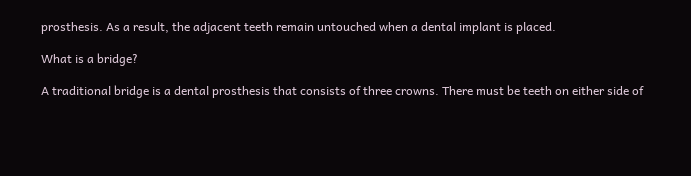prosthesis. As a result, the adjacent teeth remain untouched when a dental implant is placed.

What is a bridge?

A traditional bridge is a dental prosthesis that consists of three crowns. There must be teeth on either side of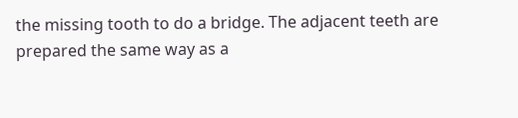the missing tooth to do a bridge. The adjacent teeth are prepared the same way as a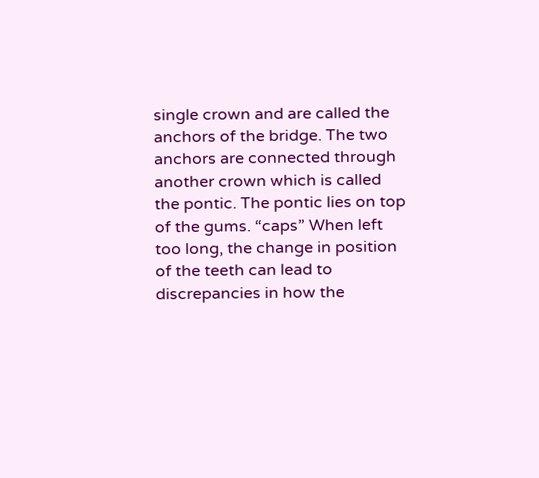single crown and are called the anchors of the bridge. The two anchors are connected through another crown which is called the pontic. The pontic lies on top of the gums. “caps” When left too long, the change in position of the teeth can lead to discrepancies in how the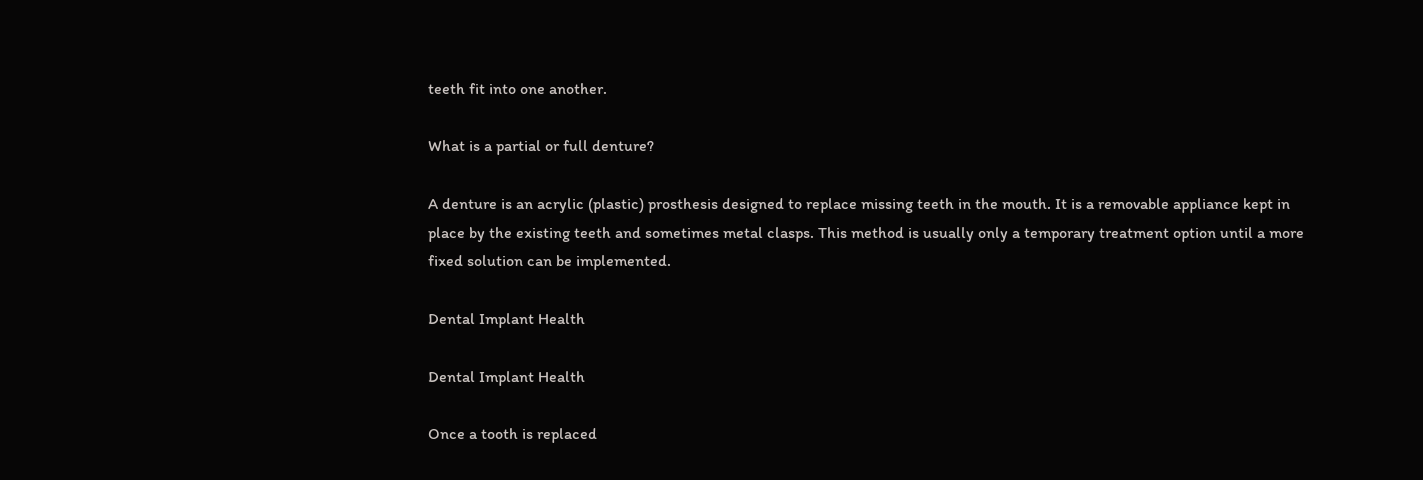teeth fit into one another.

What is a partial or full denture?

A denture is an acrylic (plastic) prosthesis designed to replace missing teeth in the mouth. It is a removable appliance kept in place by the existing teeth and sometimes metal clasps. This method is usually only a temporary treatment option until a more fixed solution can be implemented.

Dental Implant Health

Dental Implant Health

Once a tooth is replaced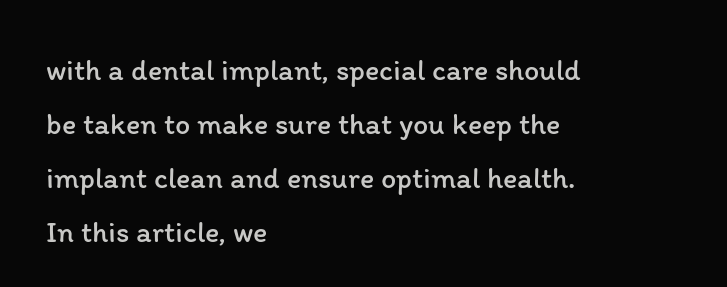with a dental implant, special care should be taken to make sure that you keep the implant clean and ensure optimal health. In this article, we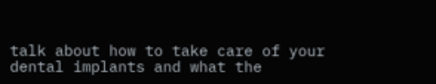talk about how to take care of your dental implants and what the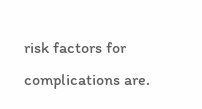risk factors for complications are.